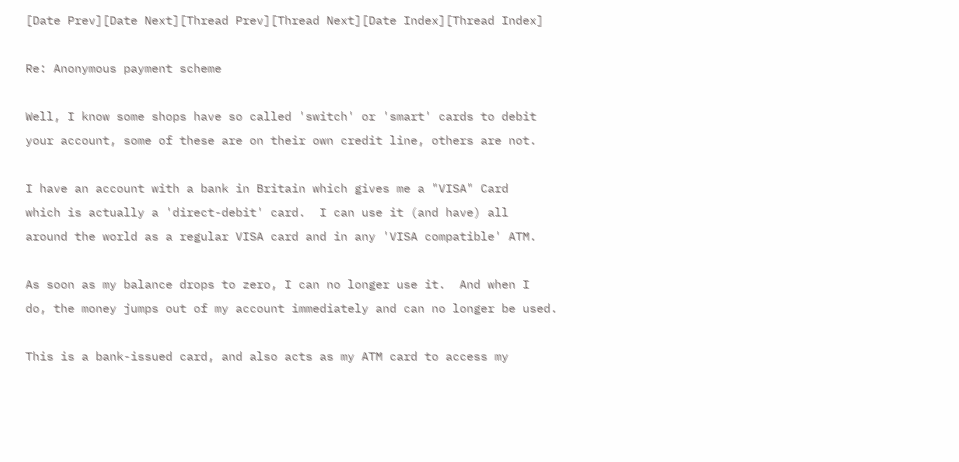[Date Prev][Date Next][Thread Prev][Thread Next][Date Index][Thread Index]

Re: Anonymous payment scheme

Well, I know some shops have so called 'switch' or 'smart' cards to debit
your account, some of these are on their own credit line, others are not.

I have an account with a bank in Britain which gives me a "VISA" Card
which is actually a 'direct-debit' card.  I can use it (and have) all
around the world as a regular VISA card and in any 'VISA compatible' ATM.

As soon as my balance drops to zero, I can no longer use it.  And when I
do, the money jumps out of my account immediately and can no longer be used.

This is a bank-issued card, and also acts as my ATM card to access my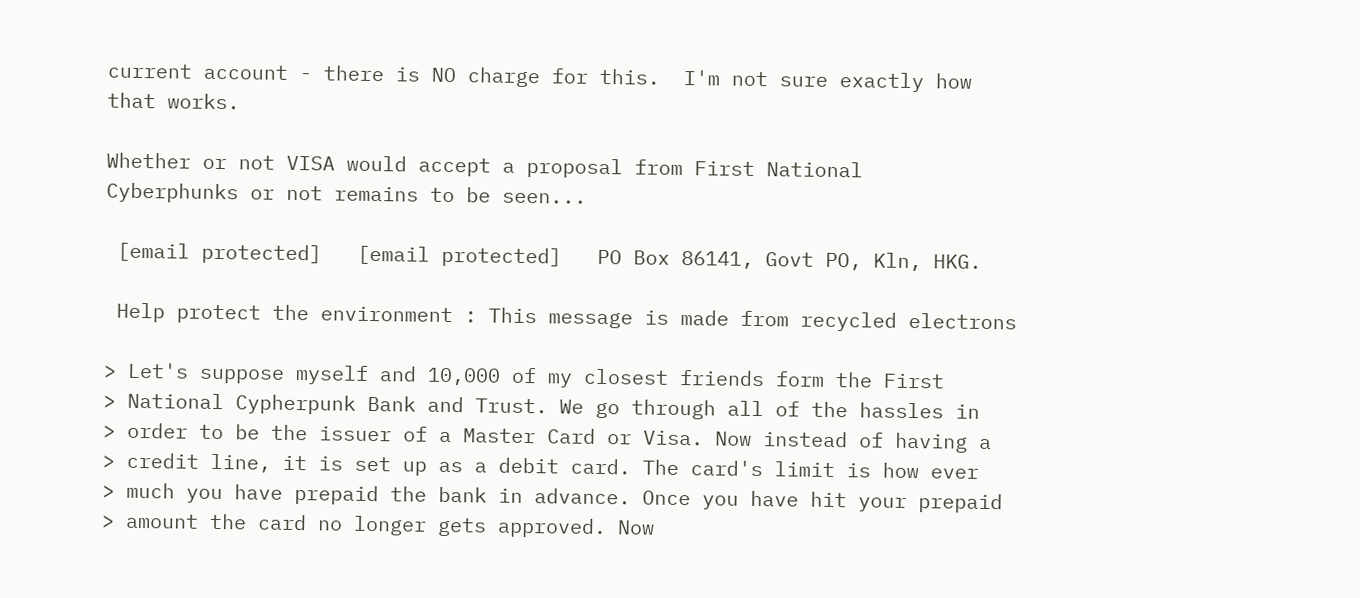current account - there is NO charge for this.  I'm not sure exactly how
that works.

Whether or not VISA would accept a proposal from First National
Cyberphunks or not remains to be seen...

 [email protected]   [email protected]   PO Box 86141, Govt PO, Kln, HKG.

 Help protect the environment : This message is made from recycled electrons

> Let's suppose myself and 10,000 of my closest friends form the First
> National Cypherpunk Bank and Trust. We go through all of the hassles in
> order to be the issuer of a Master Card or Visa. Now instead of having a
> credit line, it is set up as a debit card. The card's limit is how ever
> much you have prepaid the bank in advance. Once you have hit your prepaid
> amount the card no longer gets approved. Now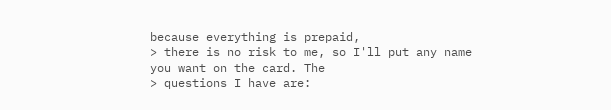because everything is prepaid,
> there is no risk to me, so I'll put any name you want on the card. The
> questions I have are: